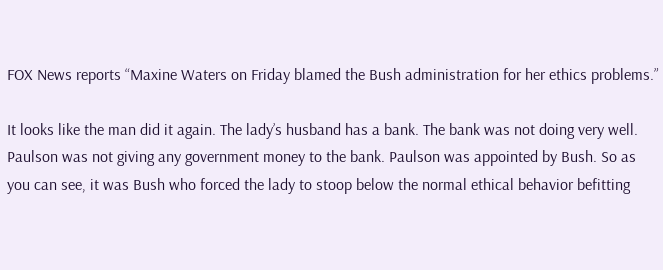FOX News reports “Maxine Waters on Friday blamed the Bush administration for her ethics problems.”

It looks like the man did it again. The lady’s husband has a bank. The bank was not doing very well. Paulson was not giving any government money to the bank. Paulson was appointed by Bush. So as you can see, it was Bush who forced the lady to stoop below the normal ethical behavior befitting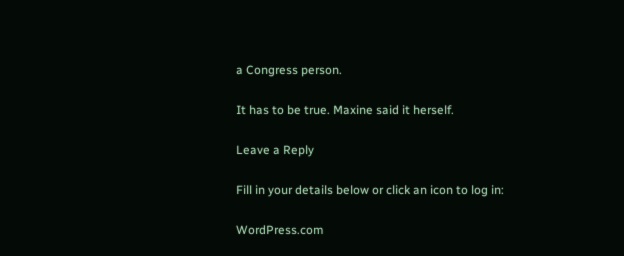a Congress person.

It has to be true. Maxine said it herself.

Leave a Reply

Fill in your details below or click an icon to log in:

WordPress.com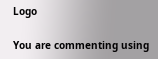Logo

You are commenting using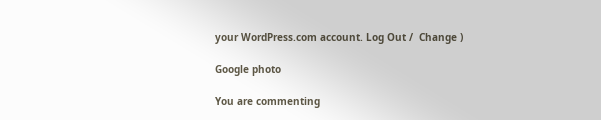your WordPress.com account. Log Out /  Change )

Google photo

You are commenting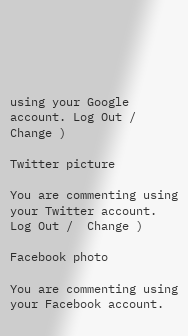using your Google account. Log Out /  Change )

Twitter picture

You are commenting using your Twitter account. Log Out /  Change )

Facebook photo

You are commenting using your Facebook account.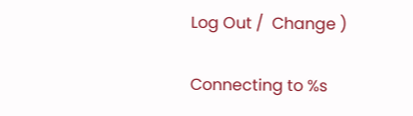Log Out /  Change )

Connecting to %s